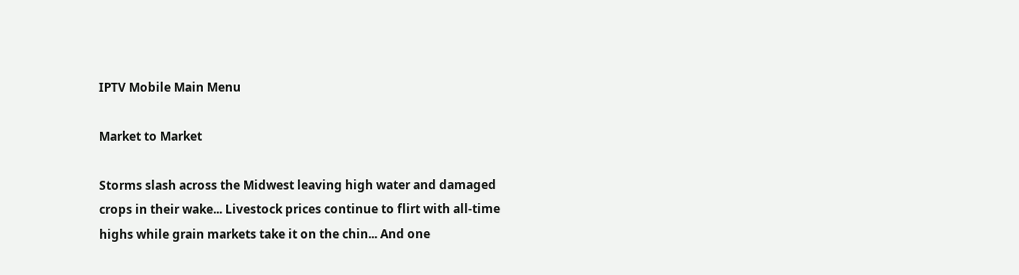IPTV Mobile Main Menu

Market to Market

Storms slash across the Midwest leaving high water and damaged crops in their wake... Livestock prices continue to flirt with all-time highs while grain markets take it on the chin... And one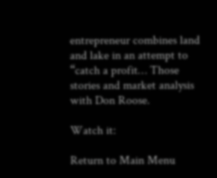entrepreneur combines land and lake in an attempt to “catch a profit… Those stories and market analysis with Don Roose.

Watch it:

Return to Main Menu